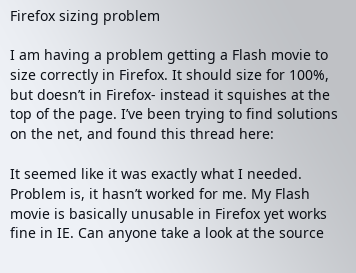Firefox sizing problem

I am having a problem getting a Flash movie to size correctly in Firefox. It should size for 100%, but doesn’t in Firefox- instead it squishes at the top of the page. I’ve been trying to find solutions on the net, and found this thread here:

It seemed like it was exactly what I needed. Problem is, it hasn’t worked for me. My Flash movie is basically unusable in Firefox yet works fine in IE. Can anyone take a look at the source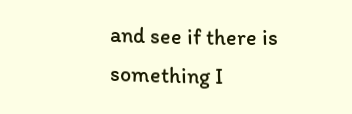and see if there is something I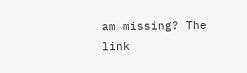am missing? The link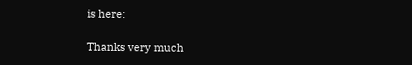is here:

Thanks very much